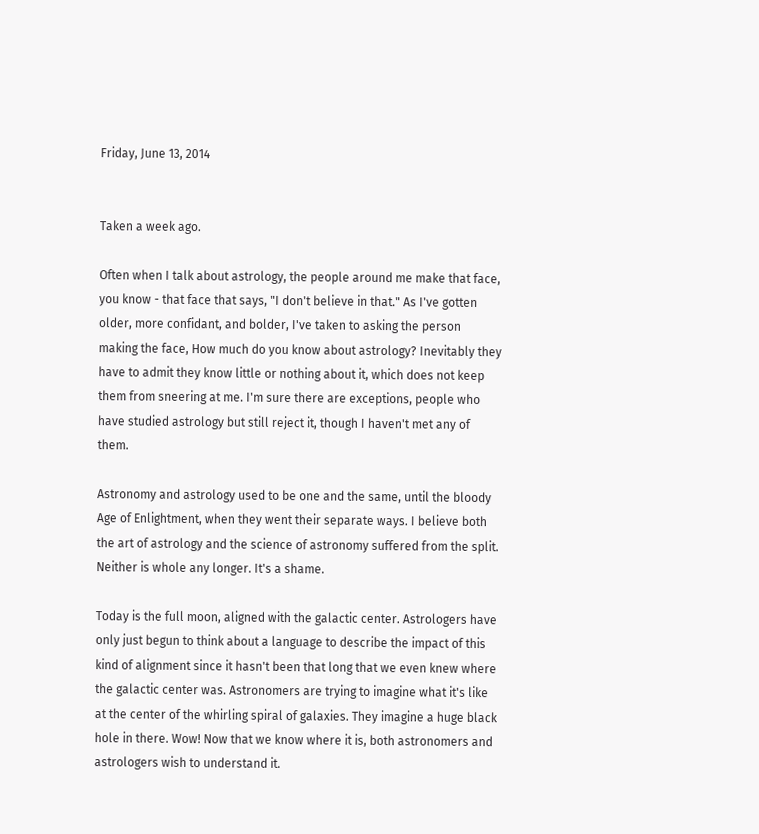Friday, June 13, 2014


Taken a week ago.

Often when I talk about astrology, the people around me make that face, you know - that face that says, "I don't believe in that." As I've gotten older, more confidant, and bolder, I've taken to asking the person making the face, How much do you know about astrology? Inevitably they have to admit they know little or nothing about it, which does not keep them from sneering at me. I'm sure there are exceptions, people who have studied astrology but still reject it, though I haven't met any of them.

Astronomy and astrology used to be one and the same, until the bloody Age of Enlightment, when they went their separate ways. I believe both the art of astrology and the science of astronomy suffered from the split. Neither is whole any longer. It's a shame.

Today is the full moon, aligned with the galactic center. Astrologers have only just begun to think about a language to describe the impact of this kind of alignment since it hasn't been that long that we even knew where the galactic center was. Astronomers are trying to imagine what it's like at the center of the whirling spiral of galaxies. They imagine a huge black hole in there. Wow! Now that we know where it is, both astronomers and astrologers wish to understand it.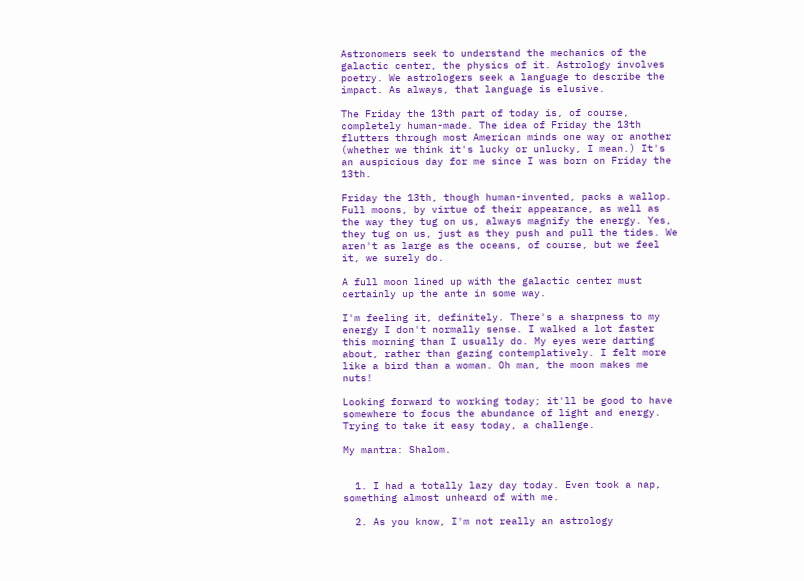Astronomers seek to understand the mechanics of the galactic center, the physics of it. Astrology involves poetry. We astrologers seek a language to describe the impact. As always, that language is elusive.

The Friday the 13th part of today is, of course, completely human-made. The idea of Friday the 13th flutters through most American minds one way or another (whether we think it's lucky or unlucky, I mean.) It's an auspicious day for me since I was born on Friday the 13th.

Friday the 13th, though human-invented, packs a wallop. Full moons, by virtue of their appearance, as well as the way they tug on us, always magnify the energy. Yes, they tug on us, just as they push and pull the tides. We aren't as large as the oceans, of course, but we feel it, we surely do.

A full moon lined up with the galactic center must certainly up the ante in some way.

I'm feeling it, definitely. There's a sharpness to my energy I don't normally sense. I walked a lot faster this morning than I usually do. My eyes were darting about, rather than gazing contemplatively. I felt more like a bird than a woman. Oh man, the moon makes me nuts!

Looking forward to working today; it'll be good to have somewhere to focus the abundance of light and energy. Trying to take it easy today, a challenge.

My mantra: Shalom.


  1. I had a totally lazy day today. Even took a nap, something almost unheard of with me.

  2. As you know, I'm not really an astrology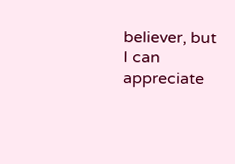believer, but I can appreciate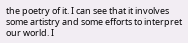the poetry of it. I can see that it involves some artistry and some efforts to interpret our world. I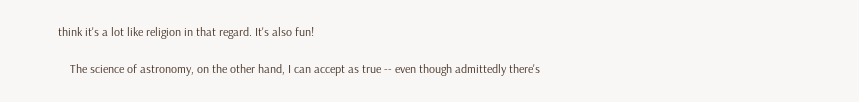think it's a lot like religion in that regard. It's also fun!

    The science of astronomy, on the other hand, I can accept as true -- even though admittedly there's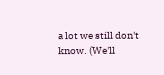a lot we still don't know. (We'll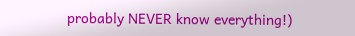probably NEVER know everything!)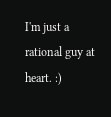I'm just a rational guy at heart. :)